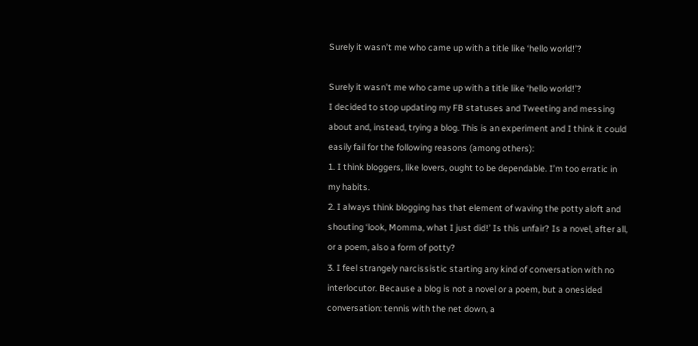Surely it wasn’t me who came up with a title like ‘hello world!’?

Surely it wasn’t me who came up with a title like ‘hello world!’?
I decided to stop updating my FB statuses and Tweeting and messing about and, instead, trying a blog. This is an experiment and I think it could easily fail for the following reasons (among others):
1. I think bloggers, like lovers, ought to be dependable. I’m too erratic in my habits.
2. I always think blogging has that element of waving the potty aloft and shouting ‘look, Momma, what I just did!’ Is this unfair? Is a novel, after all, or a poem, also a form of potty?
3. I feel strangely narcissistic starting any kind of conversation with no interlocutor. Because a blog is not a novel or a poem, but a onesided conversation: tennis with the net down, a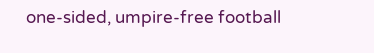one-sided, umpire-free football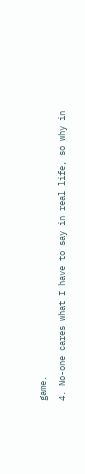game.
4. No-one cares what I have to say in real life, so why in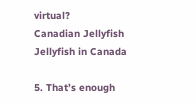virtual?
Canadian Jellyfish
Jellyfish in Canada

5. That’s enough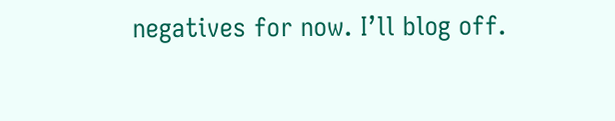negatives for now. I’ll blog off.